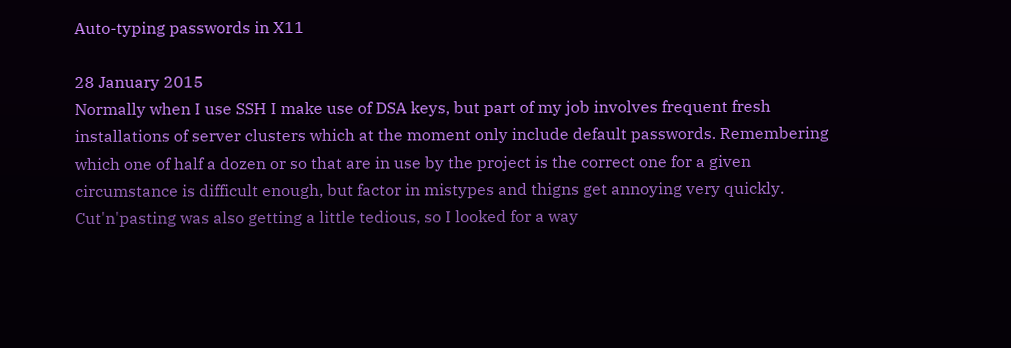Auto-typing passwords in X11

28 January 2015
Normally when I use SSH I make use of DSA keys, but part of my job involves frequent fresh installations of server clusters which at the moment only include default passwords. Remembering which one of half a dozen or so that are in use by the project is the correct one for a given circumstance is difficult enough, but factor in mistypes and thigns get annoying very quickly. Cut'n'pasting was also getting a little tedious, so I looked for a way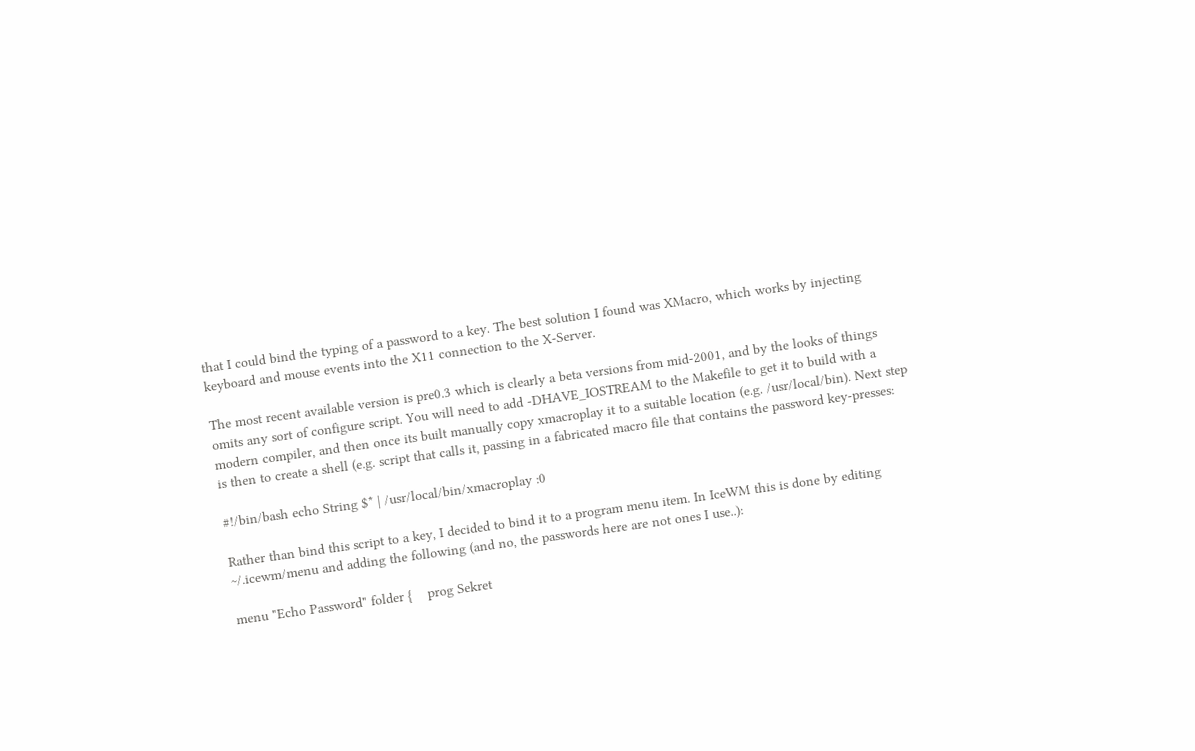that I could bind the typing of a password to a key. The best solution I found was XMacro, which works by injecting keyboard and mouse events into the X11 connection to the X-Server.

The most recent available version is pre0.3 which is clearly a beta versions from mid-2001, and by the looks of things omits any sort of configure script. You will need to add -DHAVE_IOSTREAM to the Makefile to get it to build with a modern compiler, and then once its built manually copy xmacroplay it to a suitable location (e.g. /usr/local/bin). Next step is then to create a shell (e.g. script that calls it, passing in a fabricated macro file that contains the password key-presses:

#!/bin/bash echo String $* | /usr/local/bin/xmacroplay :0

Rather than bind this script to a key, I decided to bind it to a program menu item. In IceWM this is done by editing ~/.icewm/menu and adding the following (and no, the passwords here are not ones I use..):

menu "Echo Password" folder {    prog Sekret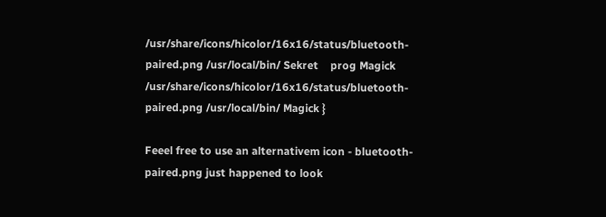/usr/share/icons/hicolor/16x16/status/bluetooth-paired.png /usr/local/bin/ Sekret    prog Magick /usr/share/icons/hicolor/16x16/status/bluetooth-paired.png /usr/local/bin/ Magick }

Feeel free to use an alternativem icon - bluetooth-paired.png just happened to look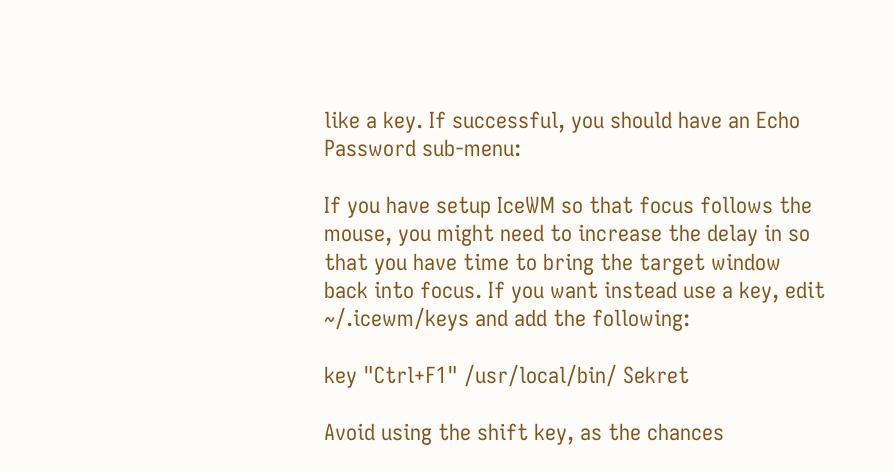like a key. If successful, you should have an Echo Password sub-menu:

If you have setup IceWM so that focus follows the mouse, you might need to increase the delay in so that you have time to bring the target window back into focus. If you want instead use a key, edit ~/.icewm/keys and add the following:

key "Ctrl+F1" /usr/local/bin/ Sekret

Avoid using the shift key, as the chances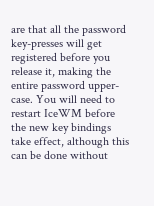are that all the password key-presses will get registered before you release it, making the entire password upper-case. You will need to restart IceWM before the new key bindings take effect, although this can be done without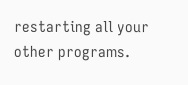restarting all your other programs.